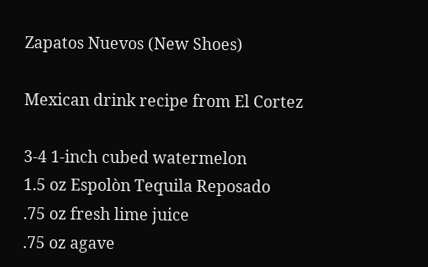Zapatos Nuevos (New Shoes)

Mexican drink recipe from El Cortez

3-4 1-inch cubed watermelon
1.5 oz Espolòn Tequila Reposado
.75 oz fresh lime juice
.75 oz agave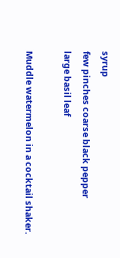syrup
few pinches coarse black pepper
large basil leaf

Muddle watermelon in a cocktail shaker.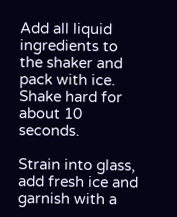Add all liquid ingredients to the shaker and pack with ice. Shake hard for about 10 seconds.

Strain into glass, add fresh ice and garnish with a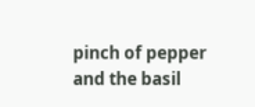pinch of pepper and the basil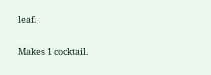leaf.

Makes 1 cocktail.